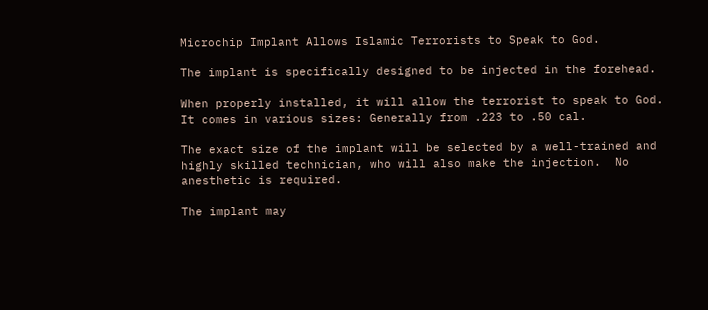Microchip Implant Allows Islamic Terrorists to Speak to God.

The implant is specifically designed to be injected in the forehead.

When properly installed, it will allow the terrorist to speak to God.
It comes in various sizes: Generally from .223 to .50 cal.

The exact size of the implant will be selected by a well-trained and highly skilled technician, who will also make the injection.  No anesthetic is required.

The implant may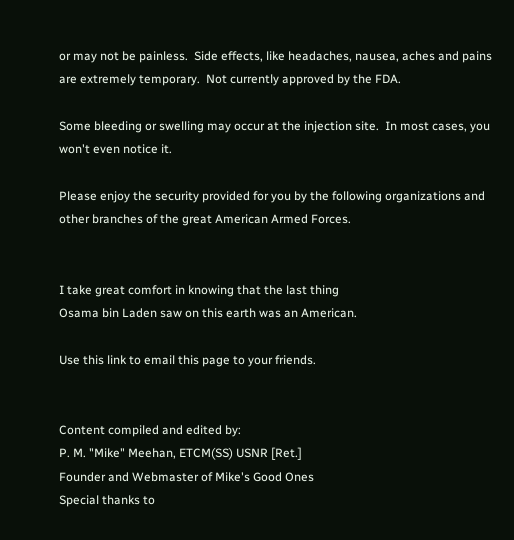or may not be painless.  Side effects, like headaches, nausea, aches and pains are extremely temporary.  Not currently approved by the FDA.

Some bleeding or swelling may occur at the injection site.  In most cases, you won't even notice it.

Please enjoy the security provided for you by the following organizations and other branches of the great American Armed Forces.


I take great comfort in knowing that the last thing
Osama bin Laden saw on this earth was an American.

Use this link to email this page to your friends.


Content compiled and edited by:
P. M. "Mike" Meehan, ETCM(SS) USNR [Ret.]
Founder and Webmaster of Mike's Good Ones
Special thanks to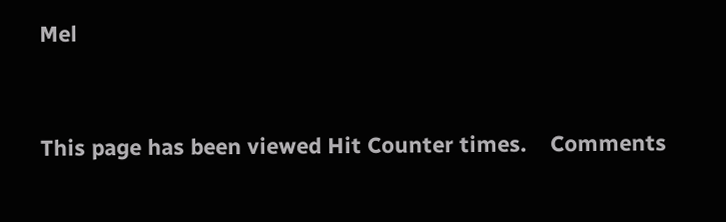Mel



This page has been viewed Hit Counter times.    Comments